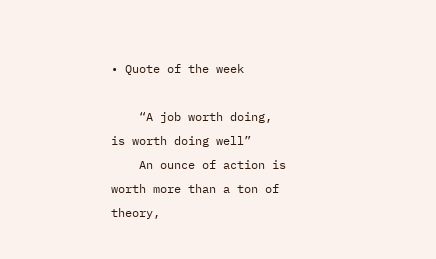• Quote of the week

    “A job worth doing, is worth doing well”
    An ounce of action is worth more than a ton of theory,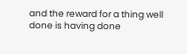and the reward for a thing well done is having done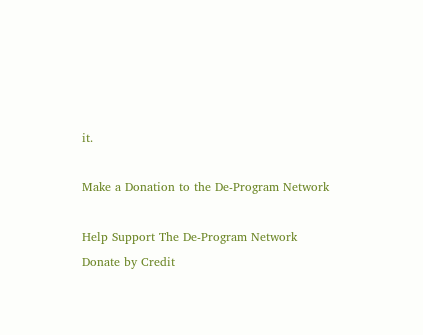it.

Make a Donation to the De-Program Network

Help Support The De-Program Network
Donate by Credit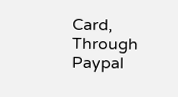Card, Through Paypal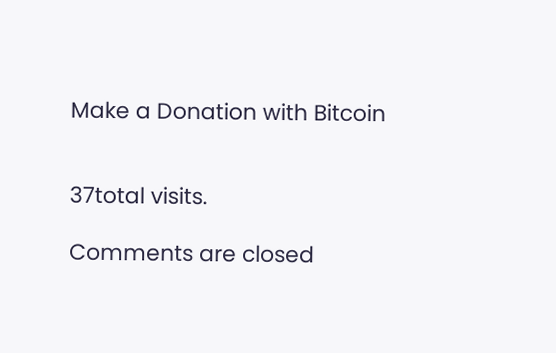Make a Donation with Bitcoin


37total visits.

Comments are closed